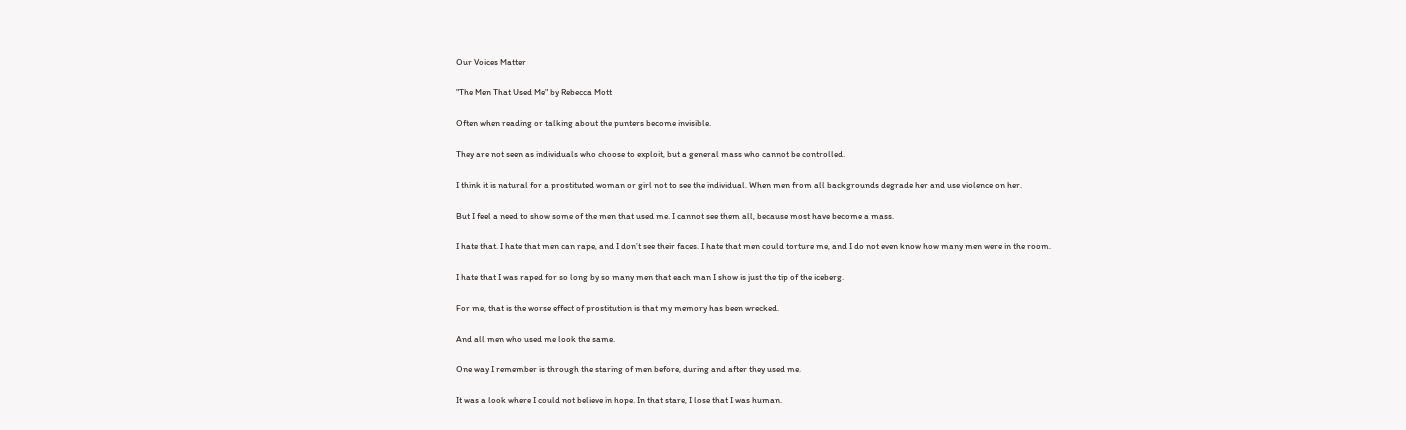Our Voices Matter

"The Men That Used Me" by Rebecca Mott

Often when reading or talking about the punters become invisible.

They are not seen as individuals who choose to exploit, but a general mass who cannot be controlled.

I think it is natural for a prostituted woman or girl not to see the individual. When men from all backgrounds degrade her and use violence on her.

But I feel a need to show some of the men that used me. I cannot see them all, because most have become a mass.

I hate that. I hate that men can rape, and I don’t see their faces. I hate that men could torture me, and I do not even know how many men were in the room.

I hate that I was raped for so long by so many men that each man I show is just the tip of the iceberg.

For me, that is the worse effect of prostitution is that my memory has been wrecked.

And all men who used me look the same.

One way I remember is through the staring of men before, during and after they used me.

It was a look where I could not believe in hope. In that stare, I lose that I was human.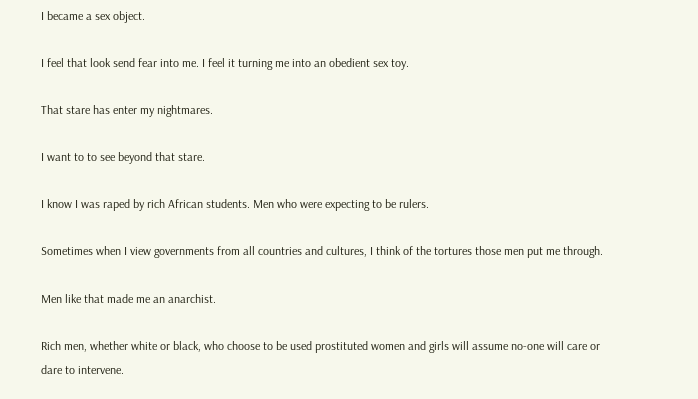I became a sex object.

I feel that look send fear into me. I feel it turning me into an obedient sex toy.

That stare has enter my nightmares.

I want to to see beyond that stare.

I know I was raped by rich African students. Men who were expecting to be rulers.

Sometimes when I view governments from all countries and cultures, I think of the tortures those men put me through.

Men like that made me an anarchist.

Rich men, whether white or black, who choose to be used prostituted women and girls will assume no-one will care or dare to intervene.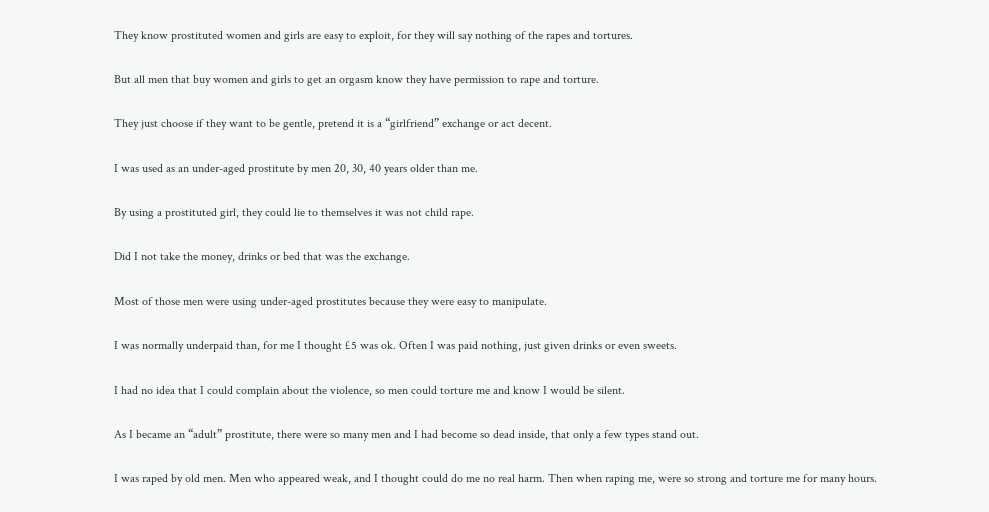They know prostituted women and girls are easy to exploit, for they will say nothing of the rapes and tortures.

But all men that buy women and girls to get an orgasm know they have permission to rape and torture.

They just choose if they want to be gentle, pretend it is a “girlfriend” exchange or act decent.

I was used as an under-aged prostitute by men 20, 30, 40 years older than me.

By using a prostituted girl, they could lie to themselves it was not child rape.

Did I not take the money, drinks or bed that was the exchange.

Most of those men were using under-aged prostitutes because they were easy to manipulate.

I was normally underpaid than, for me I thought £5 was ok. Often I was paid nothing, just given drinks or even sweets.

I had no idea that I could complain about the violence, so men could torture me and know I would be silent.

As I became an “adult” prostitute, there were so many men and I had become so dead inside, that only a few types stand out.

I was raped by old men. Men who appeared weak, and I thought could do me no real harm. Then when raping me, were so strong and torture me for many hours.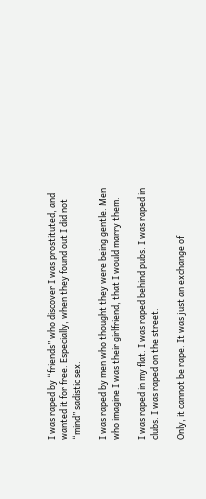I was raped by “friends” who discover I was prostituted, and wanted it for free. Especially, when they found out I did not “mind” sadistic sex.

I was raped by men who thought they were being gentle. Men who imagine I was their girlfriend, that I would marry them.

I was raped in my flat. I was raped behind pubs. I was raped in clubs. I was raped on the street.

Only, it cannot be rape. It was just an exchange of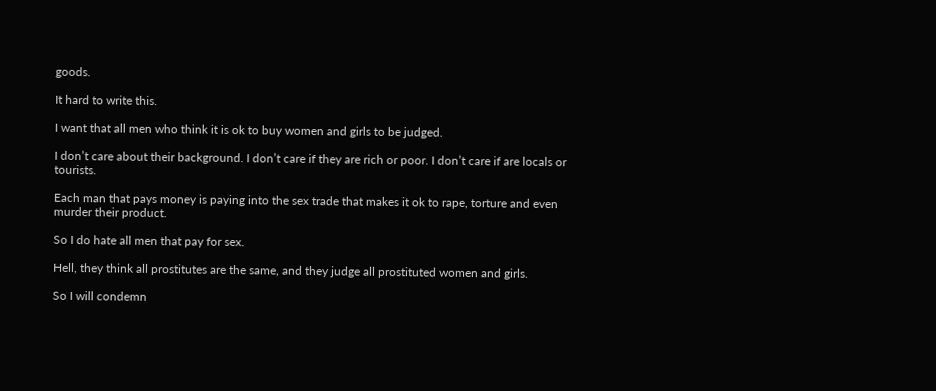goods.

It hard to write this.

I want that all men who think it is ok to buy women and girls to be judged.

I don’t care about their background. I don’t care if they are rich or poor. I don’t care if are locals or tourists.

Each man that pays money is paying into the sex trade that makes it ok to rape, torture and even murder their product.

So I do hate all men that pay for sex.

Hell, they think all prostitutes are the same, and they judge all prostituted women and girls.

So I will condemn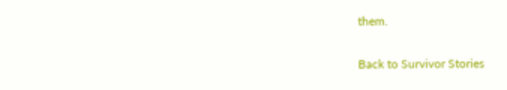them.

Back to Survivor Stories